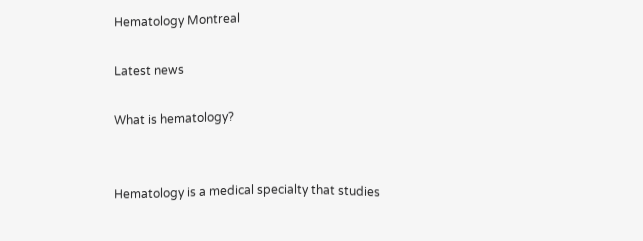Hematology Montreal

Latest news

What is hematology?


Hematology is a medical specialty that studies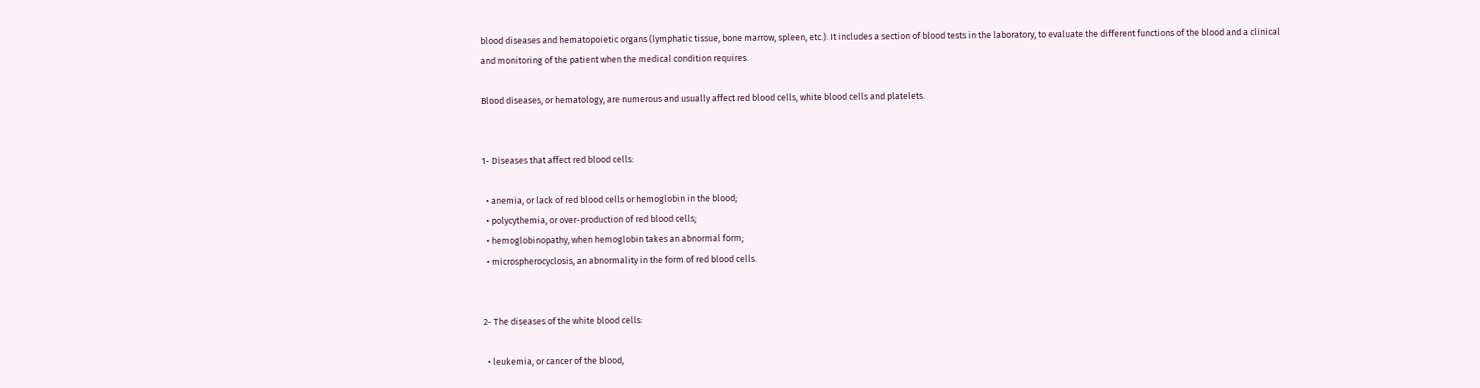blood diseases and hematopoietic organs (lymphatic tissue, bone marrow, spleen, etc.). It includes a section of blood tests in the laboratory, to evaluate the different functions of the blood and a clinical and monitoring of the patient when the medical condition requires.

Blood diseases, or hematology, are numerous and usually affect red blood cells, white blood cells and platelets.


1- Diseases that affect red blood cells:

  • anemia, or lack of red blood cells or hemoglobin in the blood;
  • polycythemia, or over-production of red blood cells;
  • hemoglobinopathy, when hemoglobin takes an abnormal form;
  • microspherocyclosis, an abnormality in the form of red blood cells.


2- The diseases of the white blood cells:

  • leukemia, or cancer of the blood,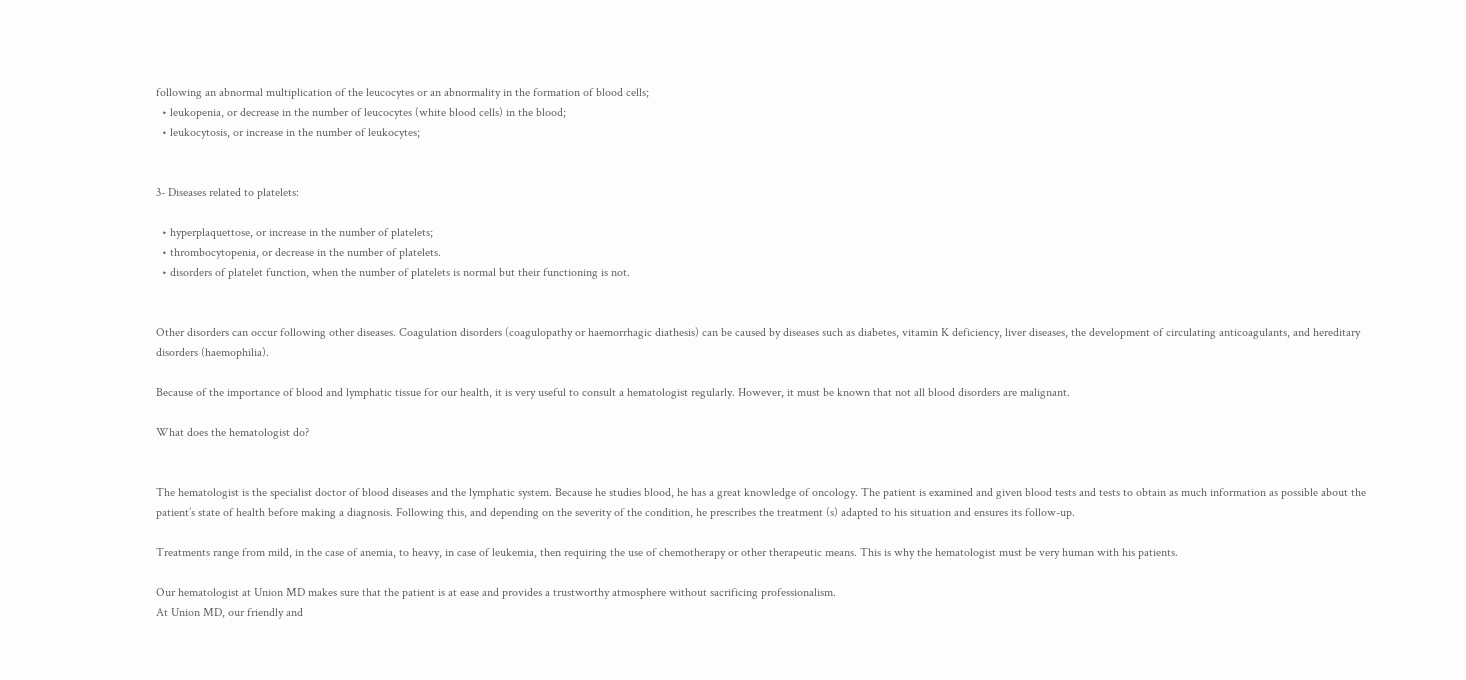following an abnormal multiplication of the leucocytes or an abnormality in the formation of blood cells;
  • leukopenia, or decrease in the number of leucocytes (white blood cells) in the blood;
  • leukocytosis, or increase in the number of leukocytes;


3- Diseases related to platelets:

  • hyperplaquettose, or increase in the number of platelets;
  • thrombocytopenia, or decrease in the number of platelets.
  • disorders of platelet function, when the number of platelets is normal but their functioning is not.


Other disorders can occur following other diseases. Coagulation disorders (coagulopathy or haemorrhagic diathesis) can be caused by diseases such as diabetes, vitamin K deficiency, liver diseases, the development of circulating anticoagulants, and hereditary disorders (haemophilia).

Because of the importance of blood and lymphatic tissue for our health, it is very useful to consult a hematologist regularly. However, it must be known that not all blood disorders are malignant.

What does the hematologist do?


The hematologist is the specialist doctor of blood diseases and the lymphatic system. Because he studies blood, he has a great knowledge of oncology. The patient is examined and given blood tests and tests to obtain as much information as possible about the patient’s state of health before making a diagnosis. Following this, and depending on the severity of the condition, he prescribes the treatment (s) adapted to his situation and ensures its follow-up.

Treatments range from mild, in the case of anemia, to heavy, in case of leukemia, then requiring the use of chemotherapy or other therapeutic means. This is why the hematologist must be very human with his patients.

Our hematologist at Union MD makes sure that the patient is at ease and provides a trustworthy atmosphere without sacrificing professionalism.
At Union MD, our friendly and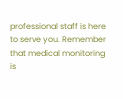professional staff is here to serve you. Remember that medical monitoring is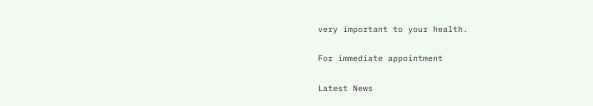very important to your health.

For immediate appointment

Latest News